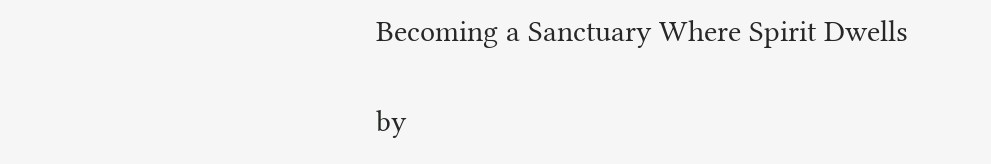Becoming a Sanctuary Where Spirit Dwells

by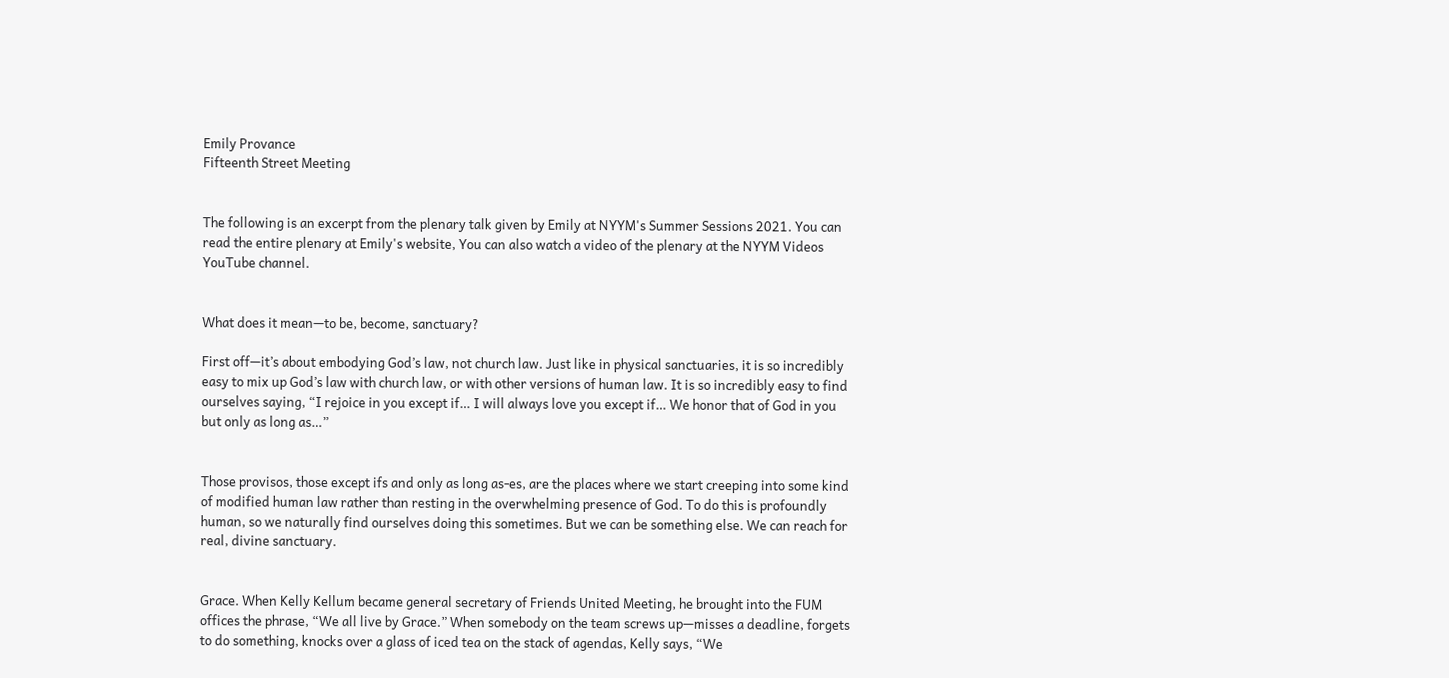Emily Provance
Fifteenth Street Meeting


The following is an excerpt from the plenary talk given by Emily at NYYM's Summer Sessions 2021. You can read the entire plenary at Emily's website, You can also watch a video of the plenary at the NYYM Videos YouTube channel.


What does it mean—to be, become, sanctuary?

First off—it’s about embodying God’s law, not church law. Just like in physical sanctuaries, it is so incredibly easy to mix up God’s law with church law, or with other versions of human law. It is so incredibly easy to find ourselves saying, “I rejoice in you except if… I will always love you except if… We honor that of God in you but only as long as…”


Those provisos, those except ifs and only as long as-es, are the places where we start creeping into some kind of modified human law rather than resting in the overwhelming presence of God. To do this is profoundly human, so we naturally find ourselves doing this sometimes. But we can be something else. We can reach for real, divine sanctuary.


Grace. When Kelly Kellum became general secretary of Friends United Meeting, he brought into the FUM offices the phrase, “We all live by Grace.” When somebody on the team screws up—misses a deadline, forgets to do something, knocks over a glass of iced tea on the stack of agendas, Kelly says, “We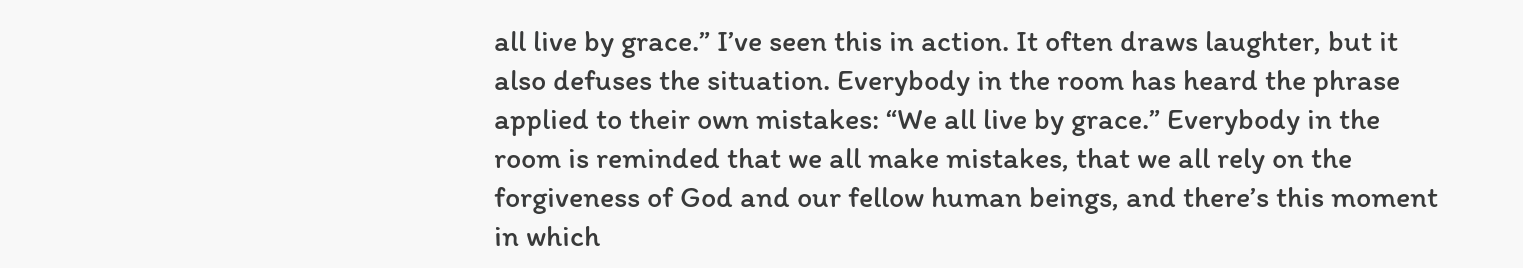all live by grace.” I’ve seen this in action. It often draws laughter, but it also defuses the situation. Everybody in the room has heard the phrase applied to their own mistakes: “We all live by grace.” Everybody in the room is reminded that we all make mistakes, that we all rely on the forgiveness of God and our fellow human beings, and there’s this moment in which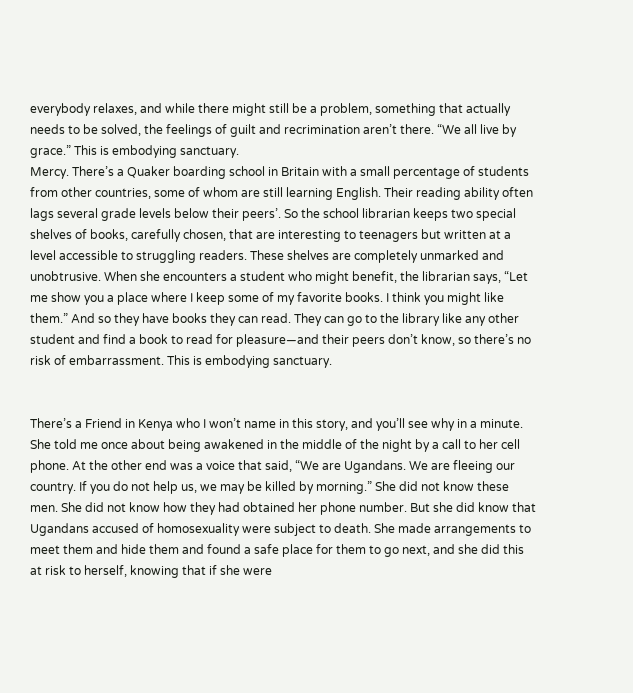everybody relaxes, and while there might still be a problem, something that actually needs to be solved, the feelings of guilt and recrimination aren’t there. “We all live by grace.” This is embodying sanctuary.
Mercy. There’s a Quaker boarding school in Britain with a small percentage of students from other countries, some of whom are still learning English. Their reading ability often lags several grade levels below their peers’. So the school librarian keeps two special shelves of books, carefully chosen, that are interesting to teenagers but written at a level accessible to struggling readers. These shelves are completely unmarked and unobtrusive. When she encounters a student who might benefit, the librarian says, “Let me show you a place where I keep some of my favorite books. I think you might like them.” And so they have books they can read. They can go to the library like any other student and find a book to read for pleasure—and their peers don’t know, so there’s no risk of embarrassment. This is embodying sanctuary.


There’s a Friend in Kenya who I won’t name in this story, and you’ll see why in a minute. She told me once about being awakened in the middle of the night by a call to her cell phone. At the other end was a voice that said, “We are Ugandans. We are fleeing our country. If you do not help us, we may be killed by morning.” She did not know these men. She did not know how they had obtained her phone number. But she did know that Ugandans accused of homosexuality were subject to death. She made arrangements to meet them and hide them and found a safe place for them to go next, and she did this at risk to herself, knowing that if she were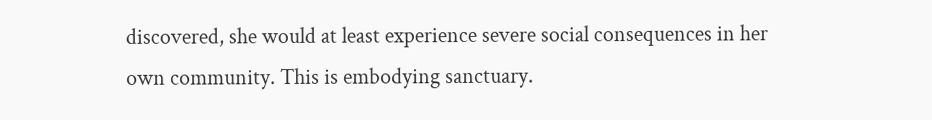discovered, she would at least experience severe social consequences in her own community. This is embodying sanctuary.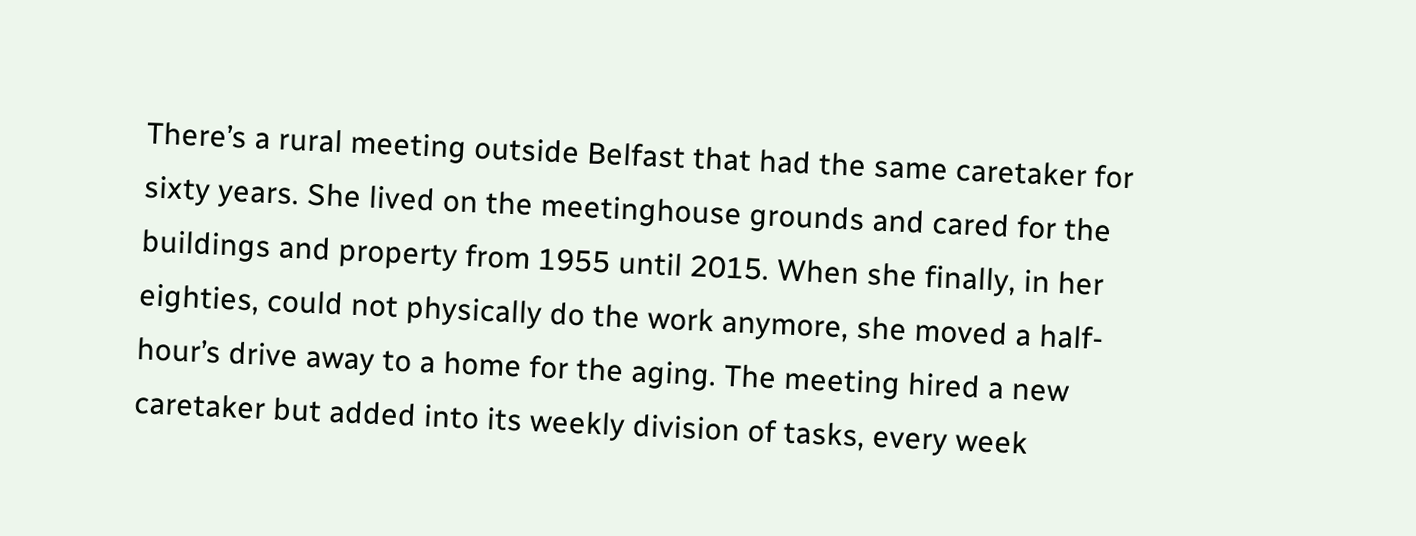There’s a rural meeting outside Belfast that had the same caretaker for sixty years. She lived on the meetinghouse grounds and cared for the buildings and property from 1955 until 2015. When she finally, in her eighties, could not physically do the work anymore, she moved a half-hour’s drive away to a home for the aging. The meeting hired a new caretaker but added into its weekly division of tasks, every week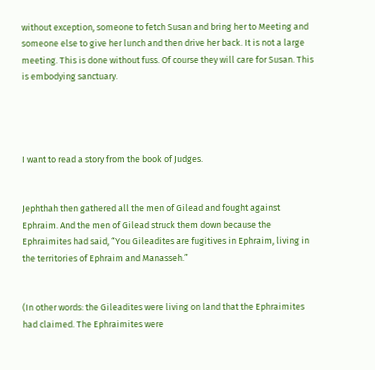without exception, someone to fetch Susan and bring her to Meeting and someone else to give her lunch and then drive her back. It is not a large meeting. This is done without fuss. Of course they will care for Susan. This is embodying sanctuary.




I want to read a story from the book of Judges.


Jephthah then gathered all the men of Gilead and fought against Ephraim. And the men of Gilead struck them down because the Ephraimites had said, “You Gileadites are fugitives in Ephraim, living in the territories of Ephraim and Manasseh.”


(In other words: the Gileadites were living on land that the Ephraimites had claimed. The Ephraimites were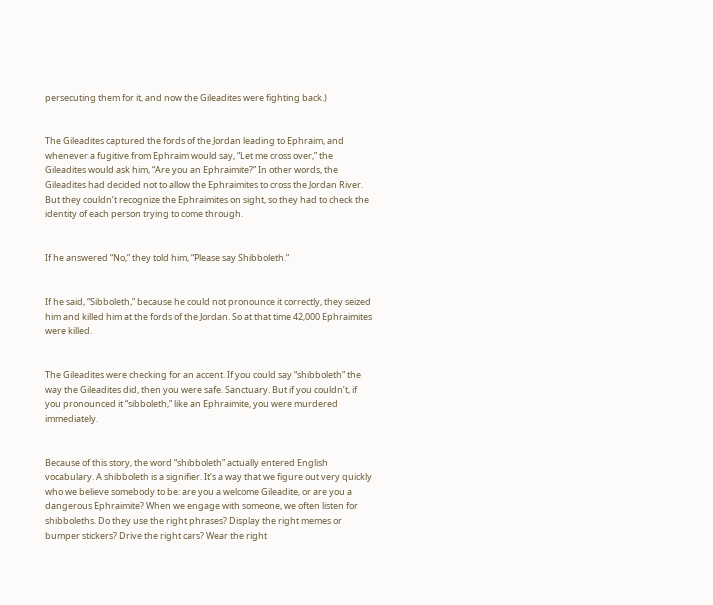persecuting them for it, and now the Gileadites were fighting back.)


The Gileadites captured the fords of the Jordan leading to Ephraim, and whenever a fugitive from Ephraim would say, “Let me cross over,” the Gileadites would ask him, “Are you an Ephraimite?” In other words, the Gileadites had decided not to allow the Ephraimites to cross the Jordan River. But they couldn’t recognize the Ephraimites on sight, so they had to check the identity of each person trying to come through.


If he answered “No,” they told him, “Please say Shibboleth.”


If he said, “Sibboleth,” because he could not pronounce it correctly, they seized him and killed him at the fords of the Jordan. So at that time 42,000 Ephraimites were killed.


The Gileadites were checking for an accent. If you could say “shibboleth” the way the Gileadites did, then you were safe. Sanctuary. But if you couldn’t, if you pronounced it “sibboleth,” like an Ephraimite, you were murdered immediately.


Because of this story, the word “shibboleth” actually entered English vocabulary. A shibboleth is a signifier. It’s a way that we figure out very quickly who we believe somebody to be: are you a welcome Gileadite, or are you a dangerous Ephraimite? When we engage with someone, we often listen for shibboleths. Do they use the right phrases? Display the right memes or bumper stickers? Drive the right cars? Wear the right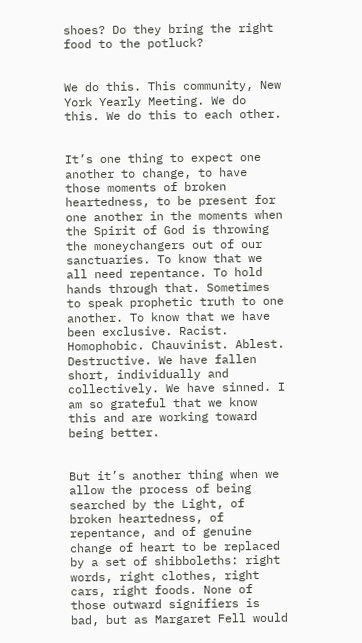shoes? Do they bring the right food to the potluck?


We do this. This community, New York Yearly Meeting. We do this. We do this to each other.


It’s one thing to expect one another to change, to have those moments of broken heartedness, to be present for one another in the moments when the Spirit of God is throwing the moneychangers out of our sanctuaries. To know that we all need repentance. To hold hands through that. Sometimes to speak prophetic truth to one another. To know that we have been exclusive. Racist. Homophobic. Chauvinist. Ablest. Destructive. We have fallen short, individually and collectively. We have sinned. I am so grateful that we know this and are working toward being better.


But it’s another thing when we allow the process of being searched by the Light, of broken heartedness, of repentance, and of genuine change of heart to be replaced by a set of shibboleths: right words, right clothes, right cars, right foods. None of those outward signifiers is bad, but as Margaret Fell would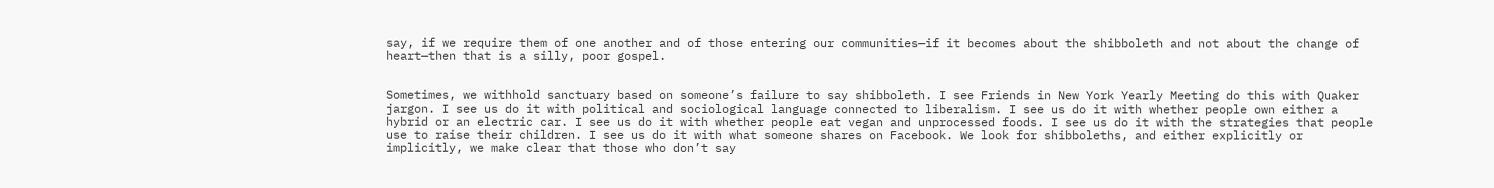say, if we require them of one another and of those entering our communities—if it becomes about the shibboleth and not about the change of heart—then that is a silly, poor gospel.


Sometimes, we withhold sanctuary based on someone’s failure to say shibboleth. I see Friends in New York Yearly Meeting do this with Quaker jargon. I see us do it with political and sociological language connected to liberalism. I see us do it with whether people own either a hybrid or an electric car. I see us do it with whether people eat vegan and unprocessed foods. I see us do it with the strategies that people use to raise their children. I see us do it with what someone shares on Facebook. We look for shibboleths, and either explicitly or implicitly, we make clear that those who don’t say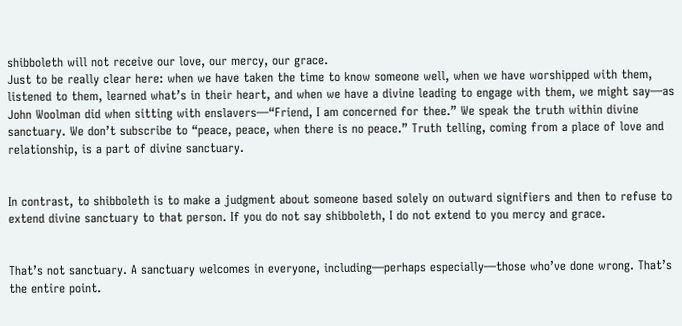shibboleth will not receive our love, our mercy, our grace.
Just to be really clear here: when we have taken the time to know someone well, when we have worshipped with them, listened to them, learned what’s in their heart, and when we have a divine leading to engage with them, we might say—as John Woolman did when sitting with enslavers—“Friend, I am concerned for thee.” We speak the truth within divine sanctuary. We don’t subscribe to “peace, peace, when there is no peace.” Truth telling, coming from a place of love and relationship, is a part of divine sanctuary.


In contrast, to shibboleth is to make a judgment about someone based solely on outward signifiers and then to refuse to extend divine sanctuary to that person. If you do not say shibboleth, I do not extend to you mercy and grace.


That’s not sanctuary. A sanctuary welcomes in everyone, including—perhaps especially—those who’ve done wrong. That’s the entire point.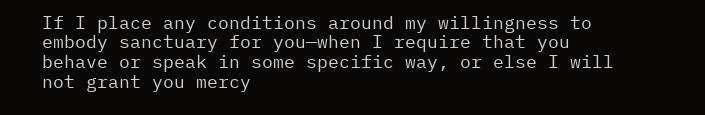If I place any conditions around my willingness to embody sanctuary for you—when I require that you behave or speak in some specific way, or else I will not grant you mercy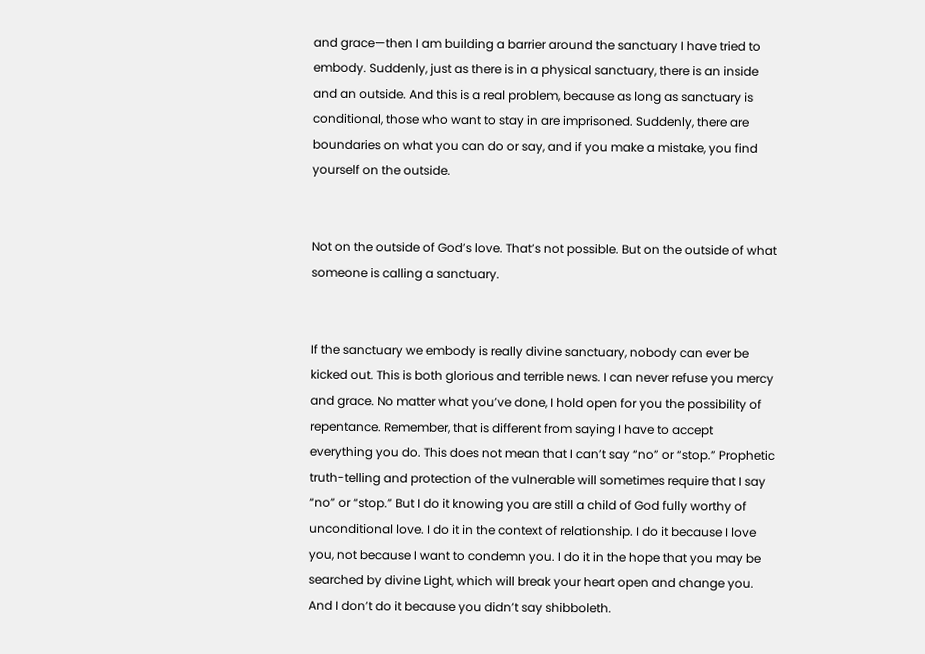and grace—then I am building a barrier around the sanctuary I have tried to embody. Suddenly, just as there is in a physical sanctuary, there is an inside and an outside. And this is a real problem, because as long as sanctuary is conditional, those who want to stay in are imprisoned. Suddenly, there are boundaries on what you can do or say, and if you make a mistake, you find yourself on the outside.


Not on the outside of God’s love. That’s not possible. But on the outside of what someone is calling a sanctuary.


If the sanctuary we embody is really divine sanctuary, nobody can ever be kicked out. This is both glorious and terrible news. I can never refuse you mercy and grace. No matter what you’ve done, I hold open for you the possibility of repentance. Remember, that is different from saying I have to accept everything you do. This does not mean that I can’t say “no” or “stop.” Prophetic truth-telling and protection of the vulnerable will sometimes require that I say “no” or “stop.” But I do it knowing you are still a child of God fully worthy of unconditional love. I do it in the context of relationship. I do it because I love you, not because I want to condemn you. I do it in the hope that you may be searched by divine Light, which will break your heart open and change you. And I don’t do it because you didn’t say shibboleth.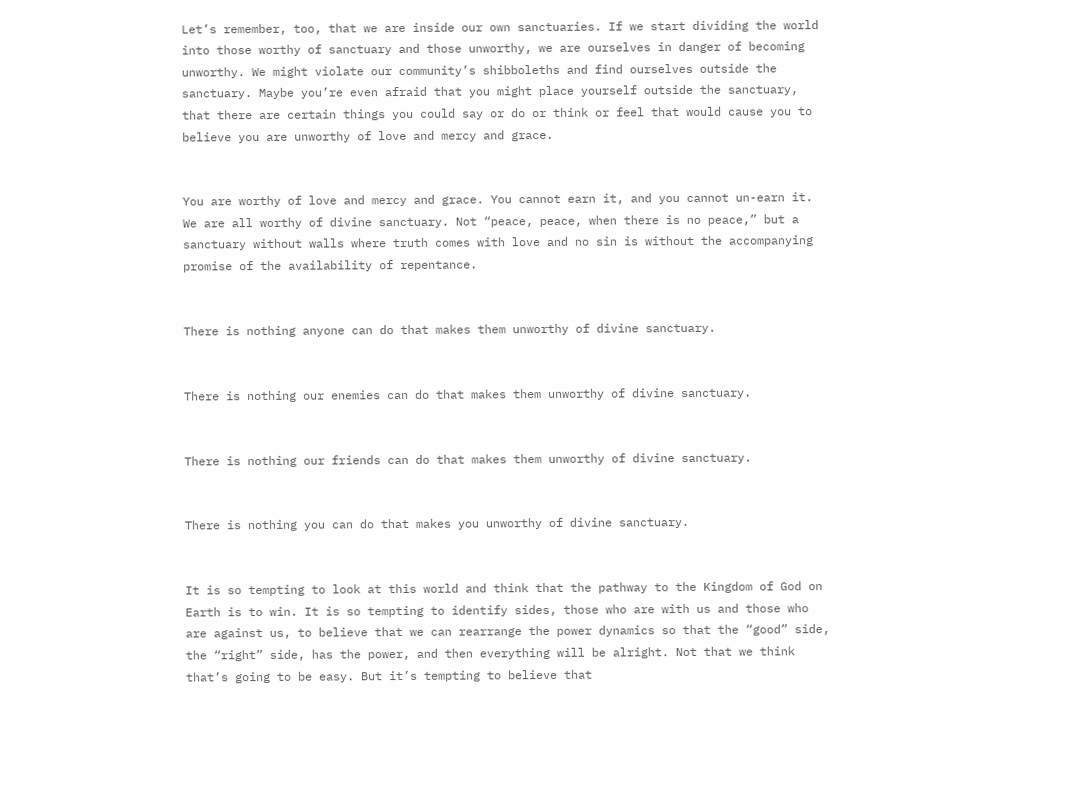Let’s remember, too, that we are inside our own sanctuaries. If we start dividing the world into those worthy of sanctuary and those unworthy, we are ourselves in danger of becoming unworthy. We might violate our community’s shibboleths and find ourselves outside the sanctuary. Maybe you’re even afraid that you might place yourself outside the sanctuary, that there are certain things you could say or do or think or feel that would cause you to believe you are unworthy of love and mercy and grace.


You are worthy of love and mercy and grace. You cannot earn it, and you cannot un-earn it. We are all worthy of divine sanctuary. Not “peace, peace, when there is no peace,” but a sanctuary without walls where truth comes with love and no sin is without the accompanying promise of the availability of repentance.


There is nothing anyone can do that makes them unworthy of divine sanctuary.


There is nothing our enemies can do that makes them unworthy of divine sanctuary.


There is nothing our friends can do that makes them unworthy of divine sanctuary.


There is nothing you can do that makes you unworthy of divine sanctuary.


It is so tempting to look at this world and think that the pathway to the Kingdom of God on Earth is to win. It is so tempting to identify sides, those who are with us and those who are against us, to believe that we can rearrange the power dynamics so that the “good” side, the “right” side, has the power, and then everything will be alright. Not that we think that’s going to be easy. But it’s tempting to believe that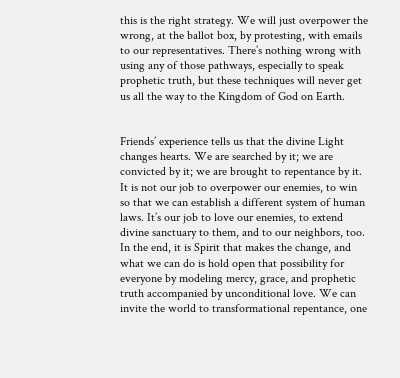this is the right strategy. We will just overpower the wrong, at the ballot box, by protesting, with emails to our representatives. There’s nothing wrong with using any of those pathways, especially to speak prophetic truth, but these techniques will never get us all the way to the Kingdom of God on Earth.


Friends’ experience tells us that the divine Light changes hearts. We are searched by it; we are convicted by it; we are brought to repentance by it. It is not our job to overpower our enemies, to win so that we can establish a different system of human laws. It’s our job to love our enemies, to extend divine sanctuary to them, and to our neighbors, too. In the end, it is Spirit that makes the change, and what we can do is hold open that possibility for everyone by modeling mercy, grace, and prophetic truth accompanied by unconditional love. We can invite the world to transformational repentance, one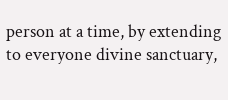person at a time, by extending to everyone divine sanctuary,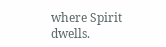where Spirit dwells.